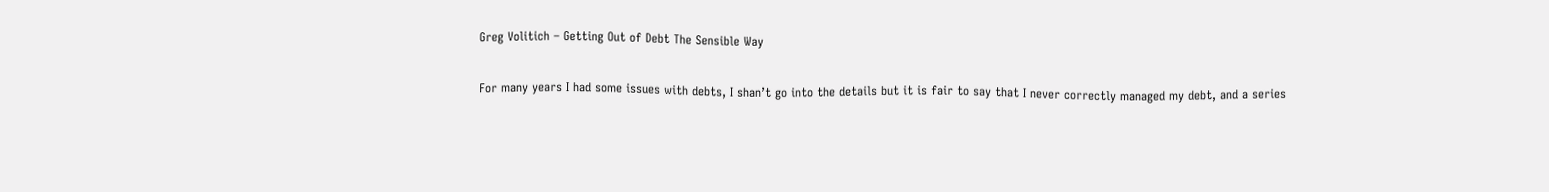Greg Volitich – Getting Out of Debt The Sensible Way

For many years I had some issues with debts, I shan’t go into the details but it is fair to say that I never correctly managed my debt, and a series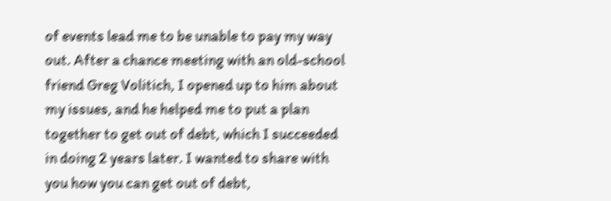of events lead me to be unable to pay my way out. After a chance meeting with an old-school friend Greg Volitich, I opened up to him about my issues, and he helped me to put a plan together to get out of debt, which I succeeded in doing 2 years later. I wanted to share with you how you can get out of debt,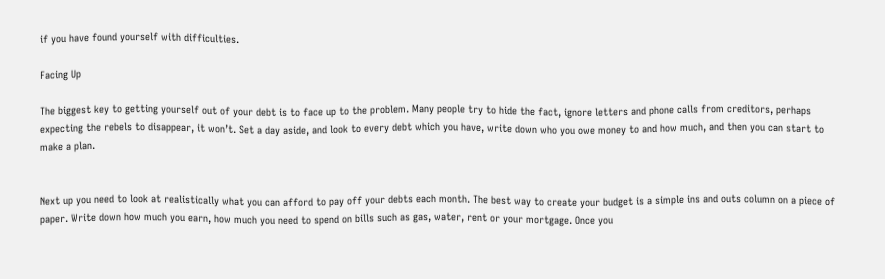if you have found yourself with difficulties.

Facing Up

The biggest key to getting yourself out of your debt is to face up to the problem. Many people try to hide the fact, ignore letters and phone calls from creditors, perhaps expecting the rebels to disappear, it won’t. Set a day aside, and look to every debt which you have, write down who you owe money to and how much, and then you can start to make a plan.


Next up you need to look at realistically what you can afford to pay off your debts each month. The best way to create your budget is a simple ins and outs column on a piece of paper. Write down how much you earn, how much you need to spend on bills such as gas, water, rent or your mortgage. Once you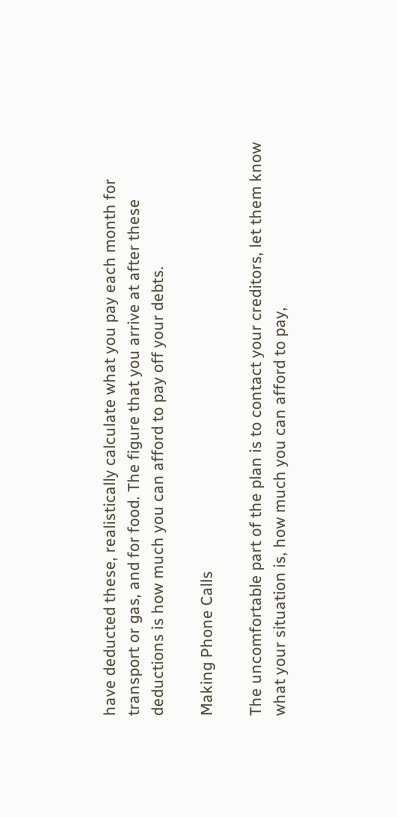have deducted these, realistically calculate what you pay each month for transport or gas, and for food. The figure that you arrive at after these deductions is how much you can afford to pay off your debts.

Making Phone Calls

The uncomfortable part of the plan is to contact your creditors, let them know what your situation is, how much you can afford to pay,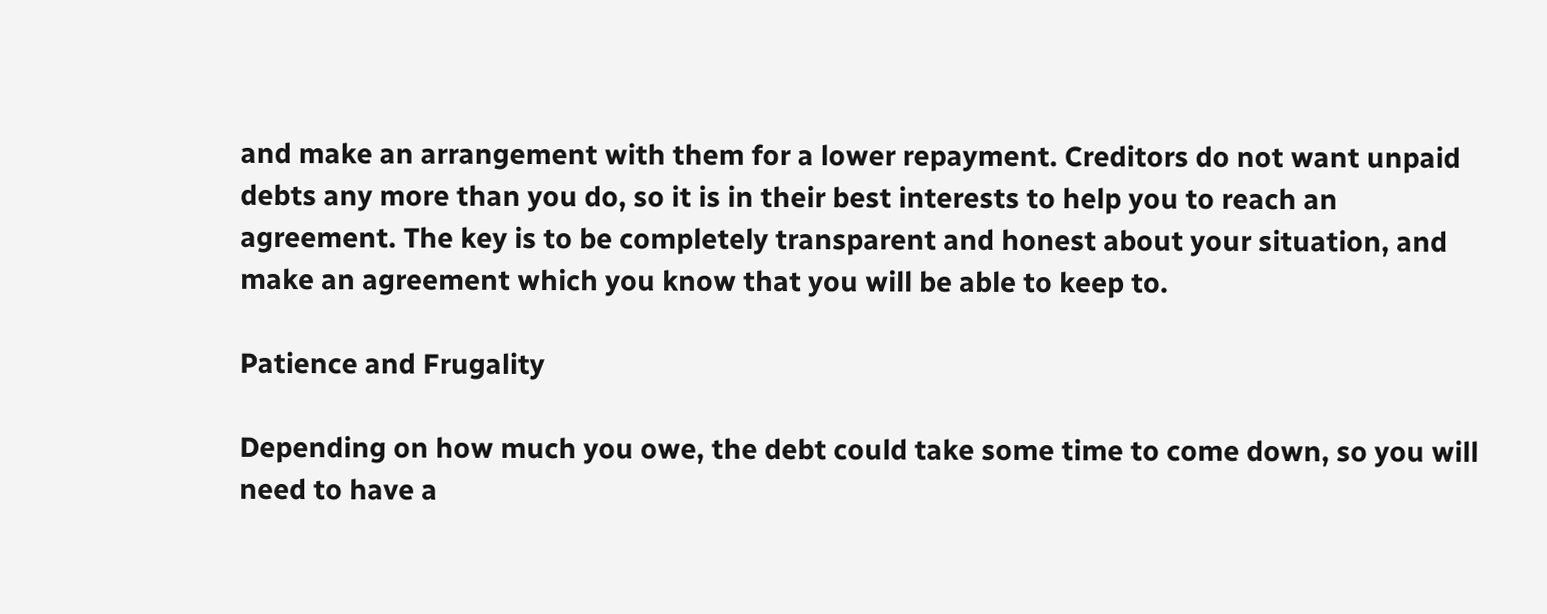and make an arrangement with them for a lower repayment. Creditors do not want unpaid debts any more than you do, so it is in their best interests to help you to reach an agreement. The key is to be completely transparent and honest about your situation, and make an agreement which you know that you will be able to keep to.

Patience and Frugality

Depending on how much you owe, the debt could take some time to come down, so you will need to have a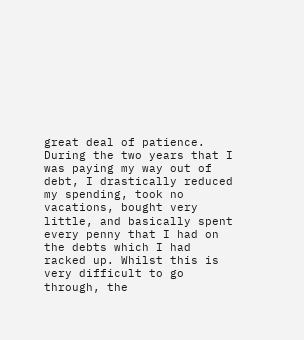great deal of patience. During the two years that I was paying my way out of debt, I drastically reduced my spending, took no vacations, bought very little, and basically spent every penny that I had on the debts which I had racked up. Whilst this is very difficult to go through, the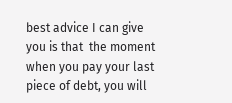best advice I can give you is that  the moment when you pay your last piece of debt, you will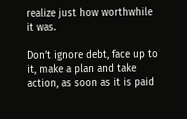realize just how worthwhile it was.

Don’t ignore debt, face up to it, make a plan and take action, as soon as it is paid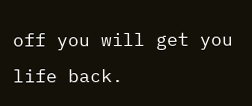off you will get you life back.